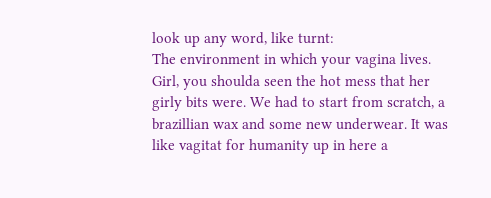look up any word, like turnt:
The environment in which your vagina lives.
Girl, you shoulda seen the hot mess that her girly bits were. We had to start from scratch, a brazillian wax and some new underwear. It was like vagitat for humanity up in here a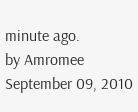minute ago.
by Amromee September 09, 2010